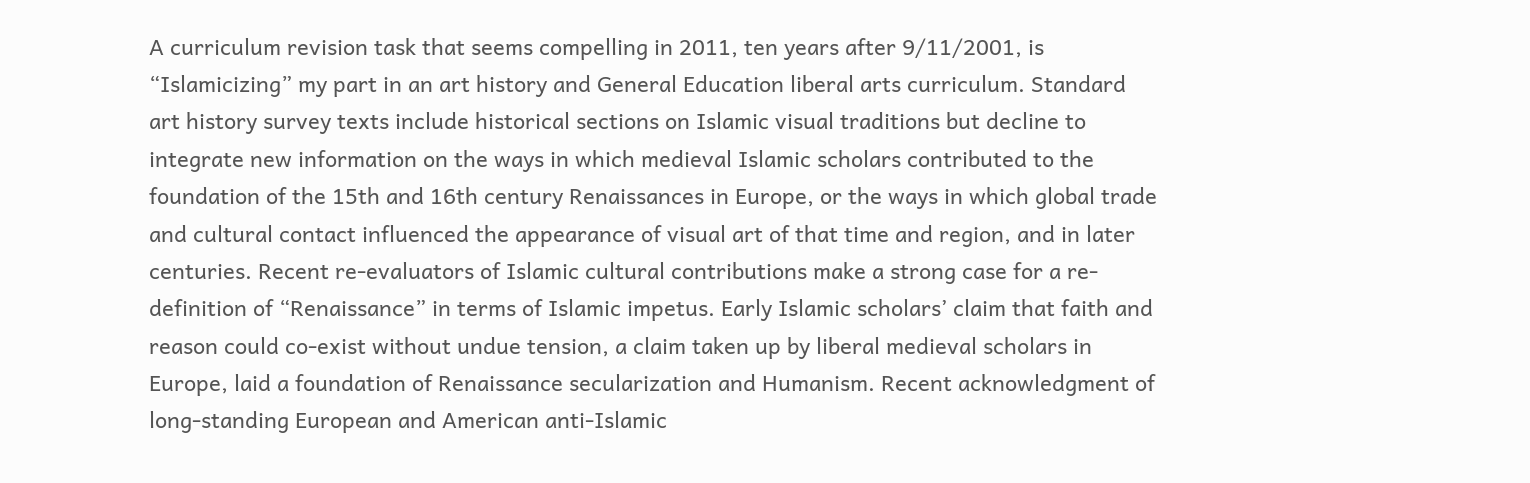A curriculum revision task that seems compelling in 2011, ten years after 9/11/2001, is “Islamicizing” my part in an art history and General Education liberal arts curriculum. Standard art history survey texts include historical sections on Islamic visual traditions but decline to integrate new information on the ways in which medieval Islamic scholars contributed to the foundation of the 15th and 16th century Renaissances in Europe, or the ways in which global trade and cultural contact influenced the appearance of visual art of that time and region, and in later centuries. Recent re-evaluators of Islamic cultural contributions make a strong case for a re-definition of “Renaissance” in terms of Islamic impetus. Early Islamic scholars’ claim that faith and reason could co-exist without undue tension, a claim taken up by liberal medieval scholars in Europe, laid a foundation of Renaissance secularization and Humanism. Recent acknowledgment of long-standing European and American anti-Islamic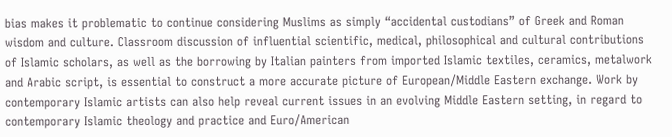bias makes it problematic to continue considering Muslims as simply “accidental custodians” of Greek and Roman wisdom and culture. Classroom discussion of influential scientific, medical, philosophical and cultural contributions of Islamic scholars, as well as the borrowing by Italian painters from imported Islamic textiles, ceramics, metalwork and Arabic script, is essential to construct a more accurate picture of European/Middle Eastern exchange. Work by contemporary Islamic artists can also help reveal current issues in an evolving Middle Eastern setting, in regard to contemporary Islamic theology and practice and Euro/American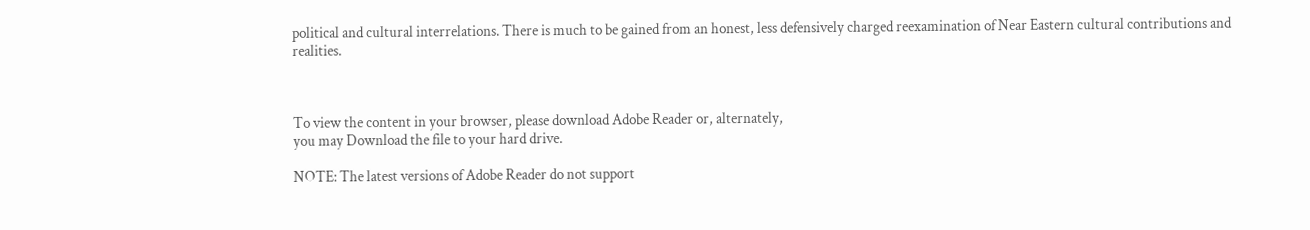political and cultural interrelations. There is much to be gained from an honest, less defensively charged reexamination of Near Eastern cultural contributions and realities.



To view the content in your browser, please download Adobe Reader or, alternately,
you may Download the file to your hard drive.

NOTE: The latest versions of Adobe Reader do not support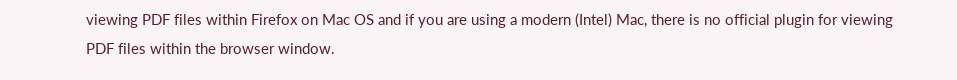viewing PDF files within Firefox on Mac OS and if you are using a modern (Intel) Mac, there is no official plugin for viewing PDF files within the browser window.